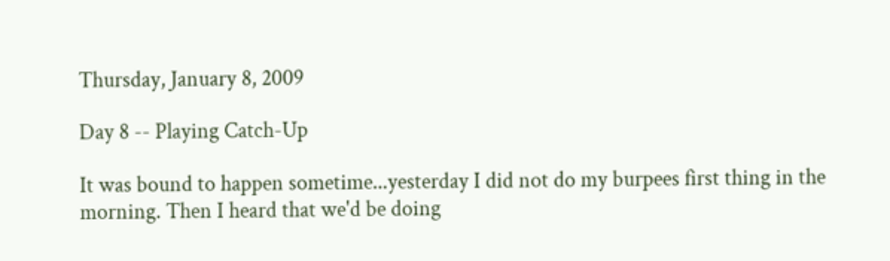Thursday, January 8, 2009

Day 8 -- Playing Catch-Up

It was bound to happen sometime...yesterday I did not do my burpees first thing in the morning. Then I heard that we'd be doing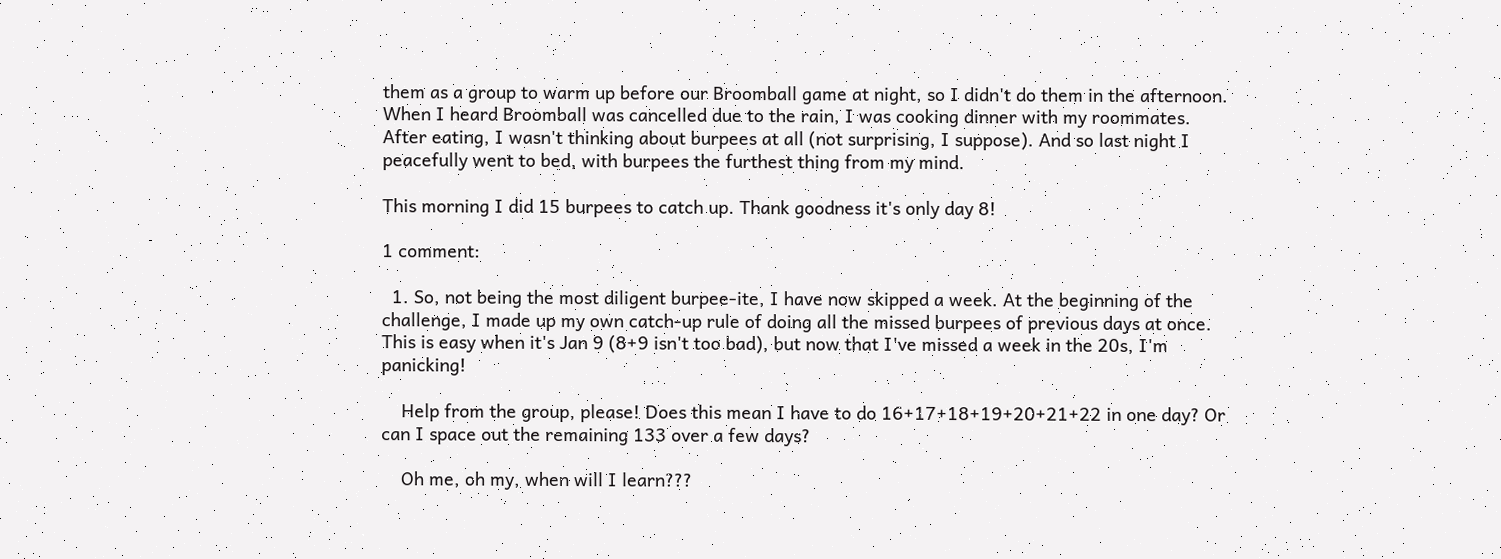them as a group to warm up before our Broomball game at night, so I didn't do them in the afternoon. When I heard Broomball was cancelled due to the rain, I was cooking dinner with my roommates. After eating, I wasn't thinking about burpees at all (not surprising, I suppose). And so last night I peacefully went to bed, with burpees the furthest thing from my mind.

This morning I did 15 burpees to catch up. Thank goodness it's only day 8!

1 comment:

  1. So, not being the most diligent burpee-ite, I have now skipped a week. At the beginning of the challenge, I made up my own catch-up rule of doing all the missed burpees of previous days at once. This is easy when it's Jan 9 (8+9 isn't too bad), but now that I've missed a week in the 20s, I'm panicking!

    Help from the group, please! Does this mean I have to do 16+17+18+19+20+21+22 in one day? Or can I space out the remaining 133 over a few days?

    Oh me, oh my, when will I learn???